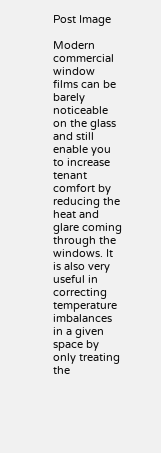Post Image

Modern commercial window films can be barely noticeable on the glass and still enable you to increase tenant comfort by reducing the heat and glare coming through the windows. It is also very useful in correcting temperature imbalances in a given space by only treating the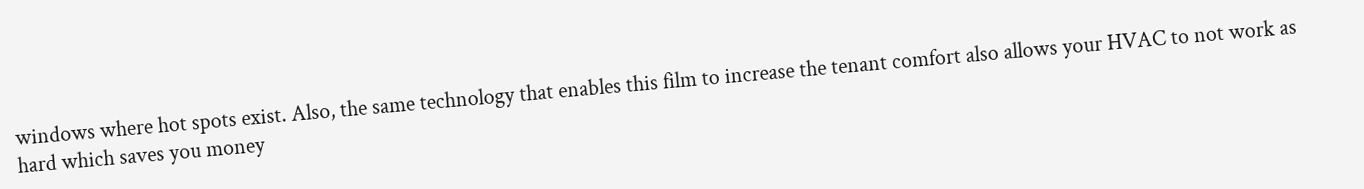windows where hot spots exist. Also, the same technology that enables this film to increase the tenant comfort also allows your HVAC to not work as hard which saves you money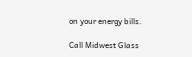on your energy bills.

Call Midwest Glass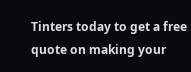Tinters today to get a free quote on making your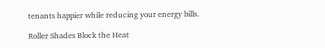tenants happier while reducing your energy bills.

Roller Shades Block the Heat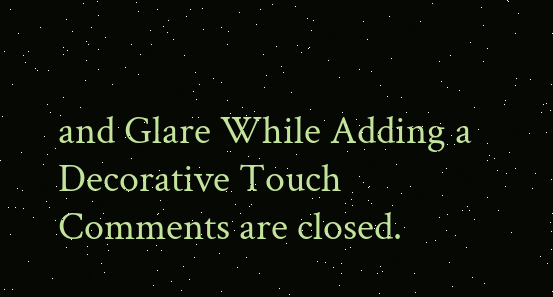and Glare While Adding a Decorative Touch
Comments are closed.